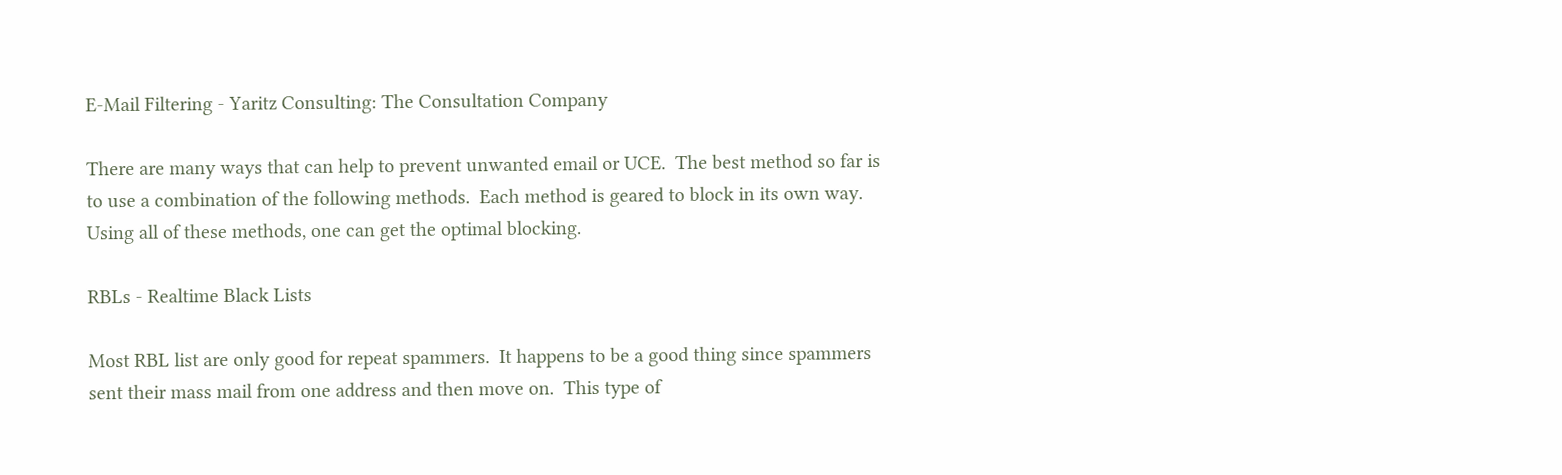E-Mail Filtering - Yaritz Consulting: The Consultation Company

There are many ways that can help to prevent unwanted email or UCE.  The best method so far is to use a combination of the following methods.  Each method is geared to block in its own way.  Using all of these methods, one can get the optimal blocking.

RBLs - Realtime Black Lists

Most RBL list are only good for repeat spammers.  It happens to be a good thing since spammers sent their mass mail from one address and then move on.  This type of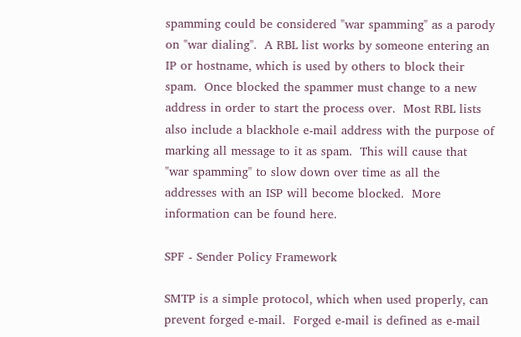spamming could be considered "war spamming" as a parody on "war dialing".  A RBL list works by someone entering an IP or hostname, which is used by others to block their spam.  Once blocked the spammer must change to a new address in order to start the process over.  Most RBL lists also include a blackhole e-mail address with the purpose of marking all message to it as spam.  This will cause that "war spamming" to slow down over time as all the addresses with an ISP will become blocked.  More information can be found here.

SPF - Sender Policy Framework

SMTP is a simple protocol, which when used properly, can prevent forged e-mail.  Forged e-mail is defined as e-mail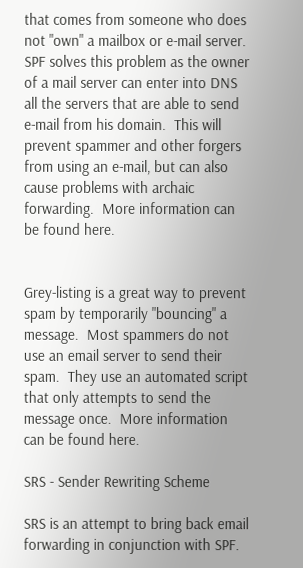that comes from someone who does not "own" a mailbox or e-mail server.  SPF solves this problem as the owner of a mail server can enter into DNS all the servers that are able to send e-mail from his domain.  This will prevent spammer and other forgers from using an e-mail, but can also cause problems with archaic forwarding.  More information can be found here.


Grey-listing is a great way to prevent spam by temporarily "bouncing" a message.  Most spammers do not use an email server to send their spam.  They use an automated script that only attempts to send the message once.  More information can be found here.

SRS - Sender Rewriting Scheme

SRS is an attempt to bring back email forwarding in conjunction with SPF.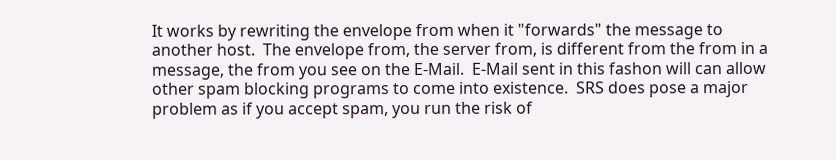It works by rewriting the envelope from when it "forwards" the message to another host.  The envelope from, the server from, is different from the from in a message, the from you see on the E-Mail.  E-Mail sent in this fashon will can allow other spam blocking programs to come into existence.  SRS does pose a major problem as if you accept spam, you run the risk of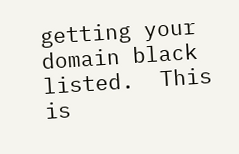getting your domain black listed.  This is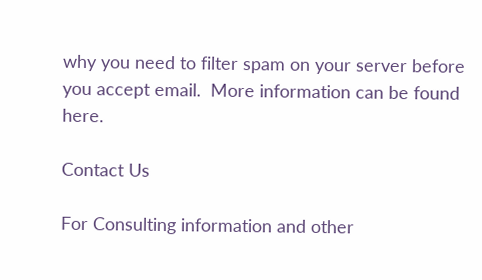why you need to filter spam on your server before you accept email.  More information can be found here.

Contact Us

For Consulting information and other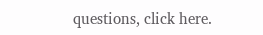questions, click here.